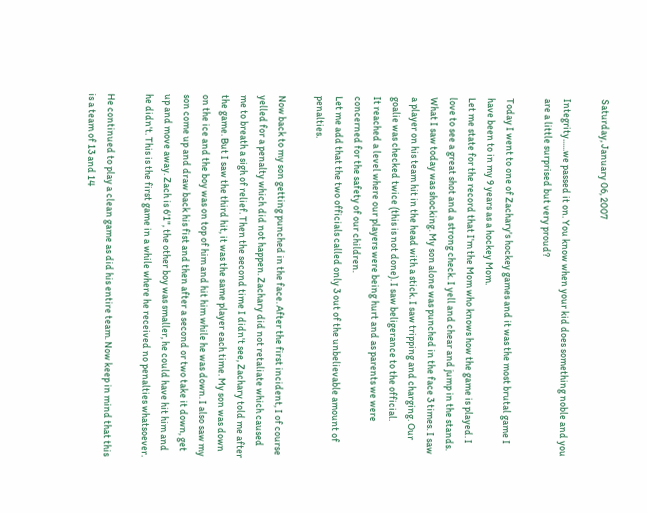Saturday, January 06, 2007

Integrity......we passed it on. You know when your kid does something noble and you are a little surprised but very proud?

Today I went to one of Zachary's hockey games and it was the most brutal game I have been to in my 9 years as a hockey Mom.
Let me state for the record that I'm the Mom who knows how the game is played. I love to see a great shot and a strong check. I yell and chear and jump in the stands.
What I saw today was shocking. My son alone was punched in the face 3 times. I saw a player on his team hit in the head with a stick. I saw tripping and charging. Our goalie was checked twice (this is not done). I saw beligerance to the official.
It reached a level where our players were being hurt and as parents we were concerned for the safety of our children.
Let me add that the two officials called only 3 out of the unbelievable amount of penalties.

Now back to my son getting punched in the face. After the first incident, I of course yelled for a penalty which did not happen. Zachary did not retaliate which caused me to breath a sigh of relief. Then the second time I didn't see, Zachary told me after the game. But I saw the third hit, it was the same player each time. My son was down on the ice and the boy was on top of him and hit him while he was down. I also saw my son come up and draw back his fist and then after a second or two take it down, get up and move away. Zach is 6'1", the other boy was smaller, he could have hit him and he didn't. This is the first game in a while where he received no penalties whatsoever.

He continued to play a clean game as did his entire team. Now keep in mind that this is a team of 13 and 14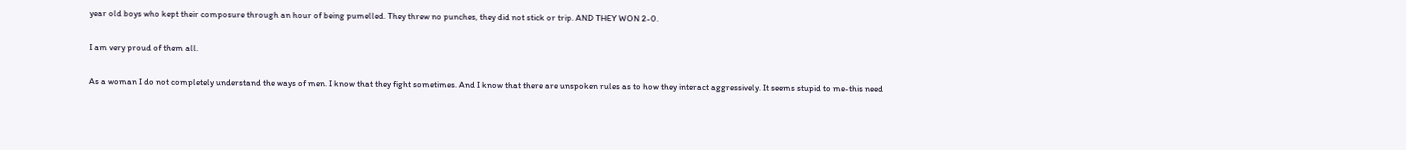year old boys who kept their composure through an hour of being pumelled. They threw no punches, they did not stick or trip. AND THEY WON 2-0.

I am very proud of them all.

As a woman I do not completely understand the ways of men. I know that they fight sometimes. And I know that there are unspoken rules as to how they interact aggressively. It seems stupid to me-this need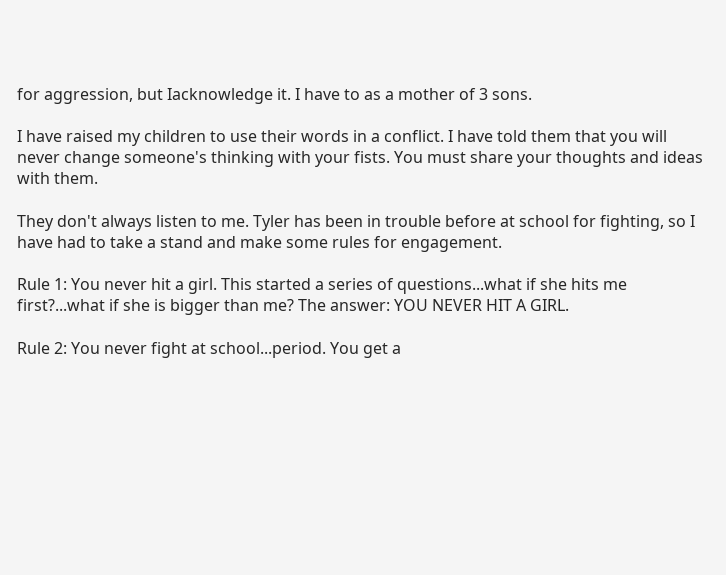for aggression, but Iacknowledge it. I have to as a mother of 3 sons.

I have raised my children to use their words in a conflict. I have told them that you will never change someone's thinking with your fists. You must share your thoughts and ideas with them.

They don't always listen to me. Tyler has been in trouble before at school for fighting, so I have had to take a stand and make some rules for engagement.

Rule 1: You never hit a girl. This started a series of questions...what if she hits me first?...what if she is bigger than me? The answer: YOU NEVER HIT A GIRL.

Rule 2: You never fight at school...period. You get a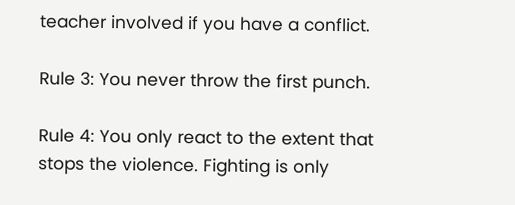teacher involved if you have a conflict.

Rule 3: You never throw the first punch.

Rule 4: You only react to the extent that stops the violence. Fighting is only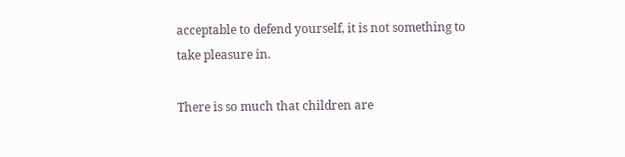acceptable to defend yourself, it is not something to take pleasure in.

There is so much that children are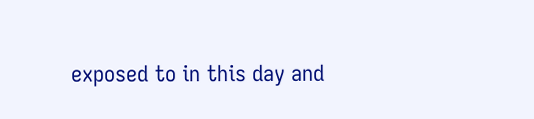exposed to in this day and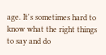age. It's sometimes hard to know what the right things to say and do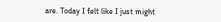are. Today I felt like I just might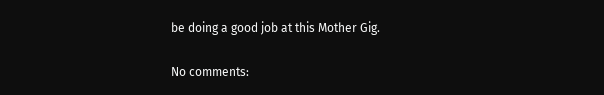be doing a good job at this Mother Gig.

No comments: